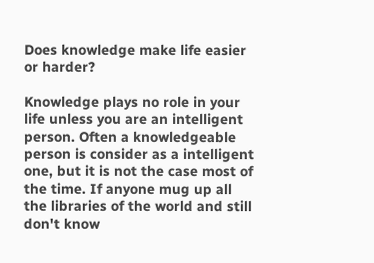Does knowledge make life easier or harder?

Knowledge plays no role in your life unless you are an intelligent person. Often a knowledgeable person is consider as a intelligent one, but it is not the case most of the time. If anyone mug up all the libraries of the world and still don't know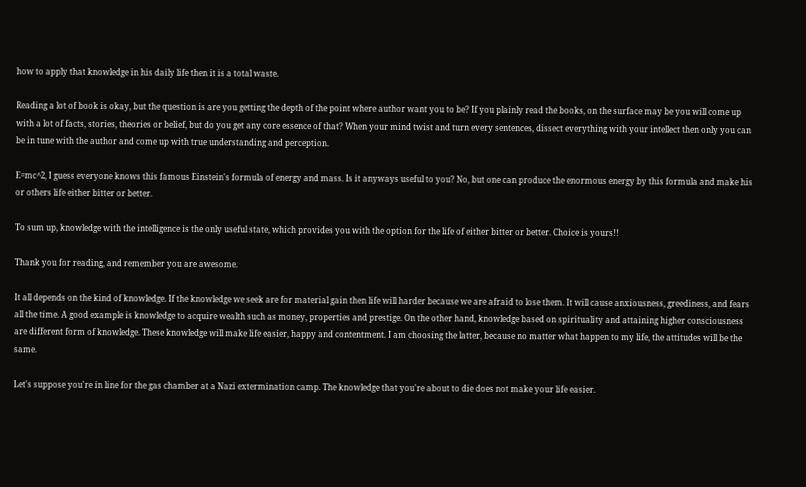how to apply that knowledge in his daily life then it is a total waste.

Reading a lot of book is okay, but the question is are you getting the depth of the point where author want you to be? If you plainly read the books, on the surface may be you will come up with a lot of facts, stories, theories or belief, but do you get any core essence of that? When your mind twist and turn every sentences, dissect everything with your intellect then only you can be in tune with the author and come up with true understanding and perception.

E=mc^2, I guess everyone knows this famous Einstein's formula of energy and mass. Is it anyways useful to you? No, but one can produce the enormous energy by this formula and make his or others life either bitter or better.

To sum up, knowledge with the intelligence is the only useful state, which provides you with the option for the life of either bitter or better. Choice is yours!!

Thank you for reading, and remember you are awesome.

It all depends on the kind of knowledge. If the knowledge we seek are for material gain then life will harder because we are afraid to lose them. It will cause anxiousness, greediness, and fears all the time. A good example is knowledge to acquire wealth such as money, properties and prestige. On the other hand, knowledge based on spirituality and attaining higher consciousness are different form of knowledge. These knowledge will make life easier, happy and contentment. I am choosing the latter, because no matter what happen to my life, the attitudes will be the same.

Let's suppose you're in line for the gas chamber at a Nazi extermination camp. The knowledge that you're about to die does not make your life easier.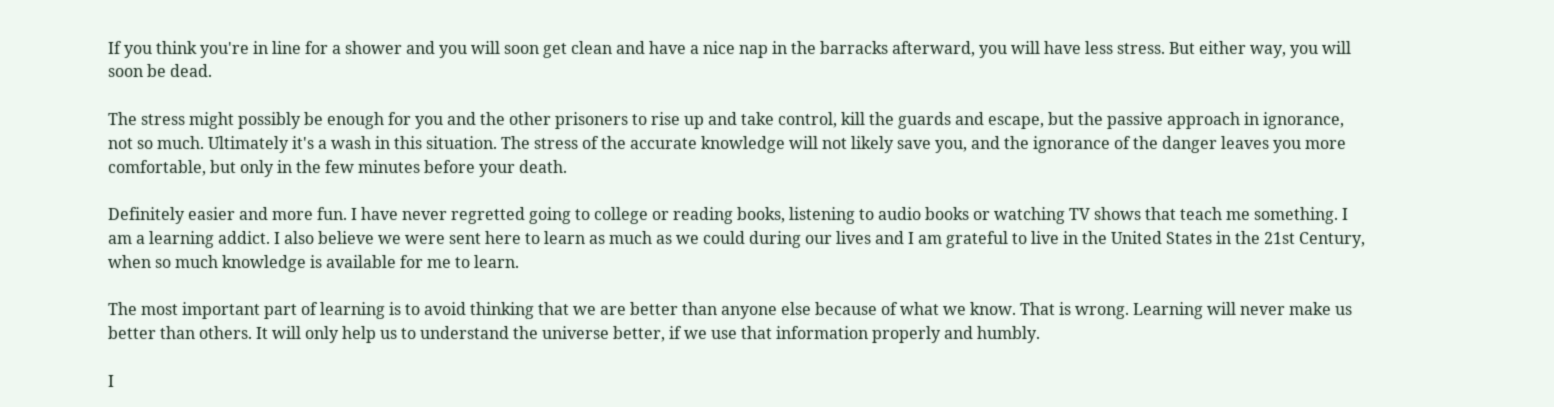If you think you're in line for a shower and you will soon get clean and have a nice nap in the barracks afterward, you will have less stress. But either way, you will soon be dead.

The stress might possibly be enough for you and the other prisoners to rise up and take control, kill the guards and escape, but the passive approach in ignorance, not so much. Ultimately it's a wash in this situation. The stress of the accurate knowledge will not likely save you, and the ignorance of the danger leaves you more comfortable, but only in the few minutes before your death.

Definitely easier and more fun. I have never regretted going to college or reading books, listening to audio books or watching TV shows that teach me something. I am a learning addict. I also believe we were sent here to learn as much as we could during our lives and I am grateful to live in the United States in the 21st Century, when so much knowledge is available for me to learn.

The most important part of learning is to avoid thinking that we are better than anyone else because of what we know. That is wrong. Learning will never make us better than others. It will only help us to understand the universe better, if we use that information properly and humbly.

I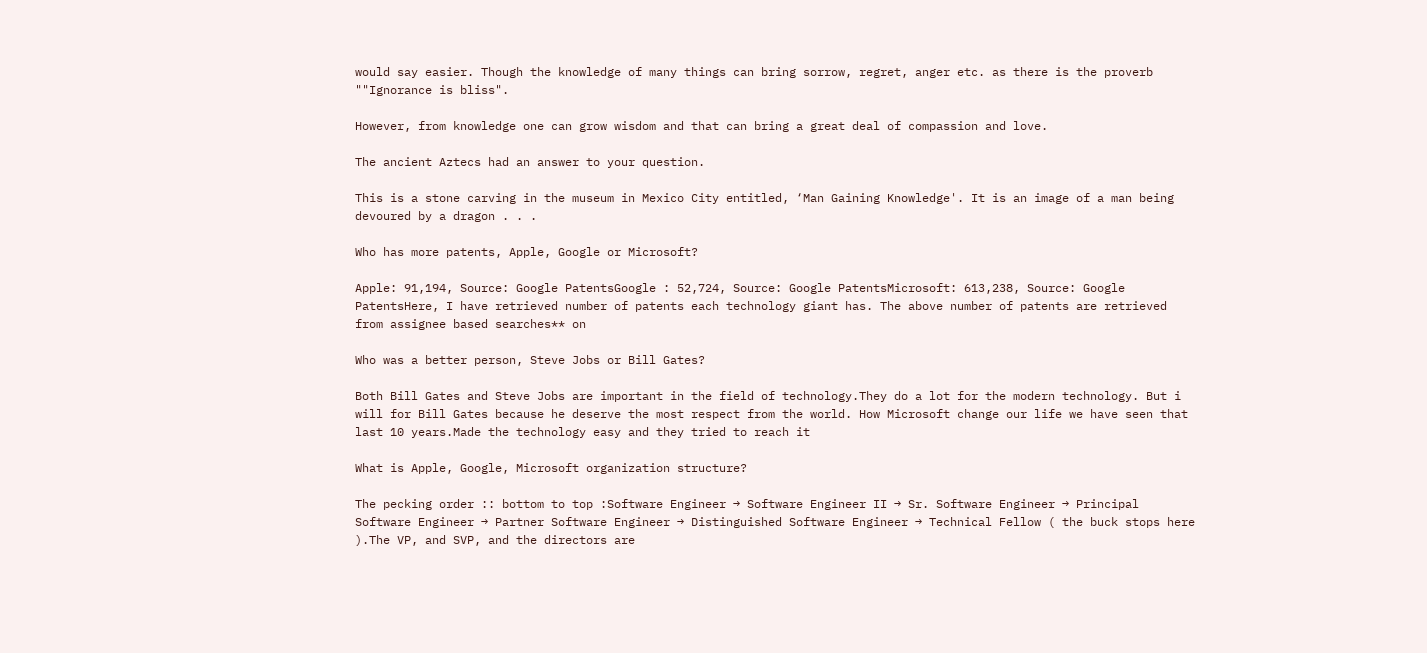would say easier. Though the knowledge of many things can bring sorrow, regret, anger etc. as there is the proverb ""Ignorance is bliss".

However, from knowledge one can grow wisdom and that can bring a great deal of compassion and love.

The ancient Aztecs had an answer to your question.

This is a stone carving in the museum in Mexico City entitled, ‘Man Gaining Knowledge'. It is an image of a man being devoured by a dragon . . .

Who has more patents, Apple, Google or Microsoft?

Apple: 91,194, Source: Google PatentsGoogle : 52,724, Source: Google PatentsMicrosoft: 613,238, Source: Google PatentsHere, I have retrieved number of patents each technology giant has. The above number of patents are retrieved from assignee based searches** on

Who was a better person, Steve Jobs or Bill Gates?

Both Bill Gates and Steve Jobs are important in the field of technology.They do a lot for the modern technology. But i will for Bill Gates because he deserve the most respect from the world. How Microsoft change our life we have seen that last 10 years.Made the technology easy and they tried to reach it

What is Apple, Google, Microsoft organization structure?

The pecking order :: bottom to top :Software Engineer → Software Engineer II → Sr. Software Engineer → Principal Software Engineer → Partner Software Engineer → Distinguished Software Engineer → Technical Fellow ( the buck stops here ).The VP, and SVP, and the directors are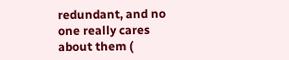redundant, and no one really cares about them (